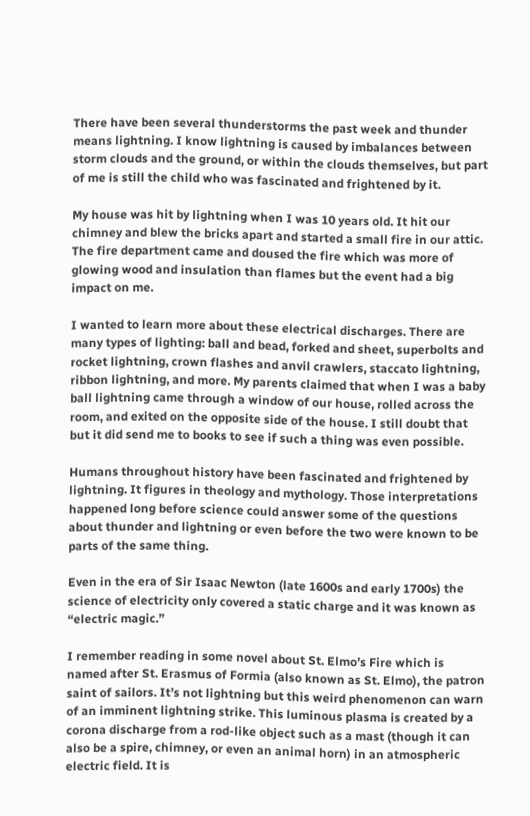There have been several thunderstorms the past week and thunder means lightning. I know lightning is caused by imbalances between storm clouds and the ground, or within the clouds themselves, but part of me is still the child who was fascinated and frightened by it.

My house was hit by lightning when I was 10 years old. It hit our chimney and blew the bricks apart and started a small fire in our attic. The fire department came and doused the fire which was more of glowing wood and insulation than flames but the event had a big impact on me.

I wanted to learn more about these electrical discharges. There are many types of lighting: ball and bead, forked and sheet, superbolts and rocket lightning, crown flashes and anvil crawlers, staccato lightning, ribbon lightning, and more. My parents claimed that when I was a baby ball lightning came through a window of our house, rolled across the room, and exited on the opposite side of the house. I still doubt that but it did send me to books to see if such a thing was even possible.

Humans throughout history have been fascinated and frightened by lightning. It figures in theology and mythology. Those interpretations happened long before science could answer some of the questions about thunder and lightning or even before the two were known to be parts of the same thing.

Even in the era of Sir Isaac Newton (late 1600s and early 1700s) the science of electricity only covered a static charge and it was known as “electric magic.”

I remember reading in some novel about St. Elmo’s Fire which is named after St. Erasmus of Formia (also known as St. Elmo), the patron saint of sailors. It’s not lightning but this weird phenomenon can warn of an imminent lightning strike. This luminous plasma is created by a corona discharge from a rod-like object such as a mast (though it can also be a spire, chimney, or even an animal horn) in an atmospheric electric field. It is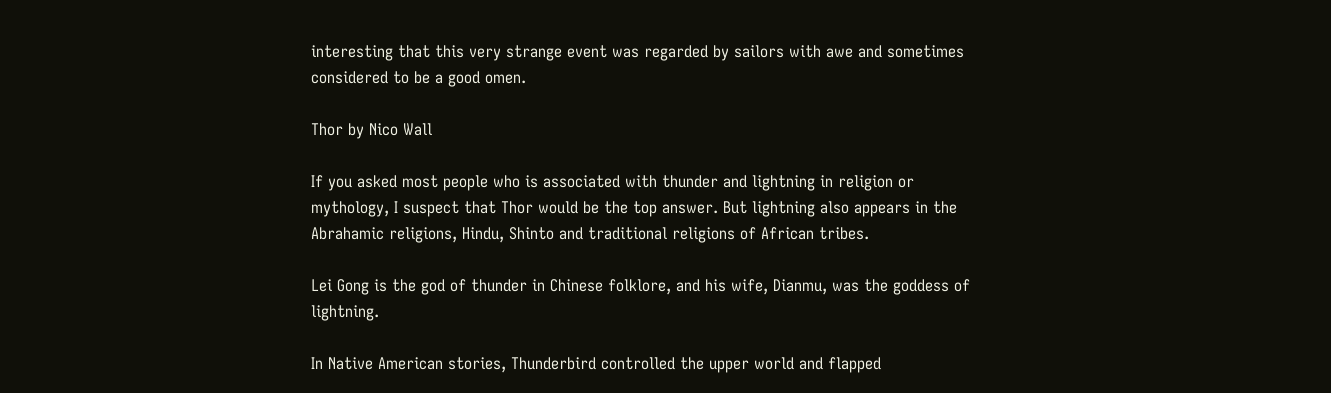interesting that this very strange event was regarded by sailors with awe and sometimes considered to be a good omen.

Thor by Nico Wall

If you asked most people who is associated with thunder and lightning in religion or mythology, I suspect that Thor would be the top answer. But lightning also appears in the Abrahamic religions, Hindu, Shinto and traditional religions of African tribes.

Lei Gong is the god of thunder in Chinese folklore, and his wife, Dianmu, was the goddess of lightning.

In Native American stories, Thunderbird controlled the upper world and flapped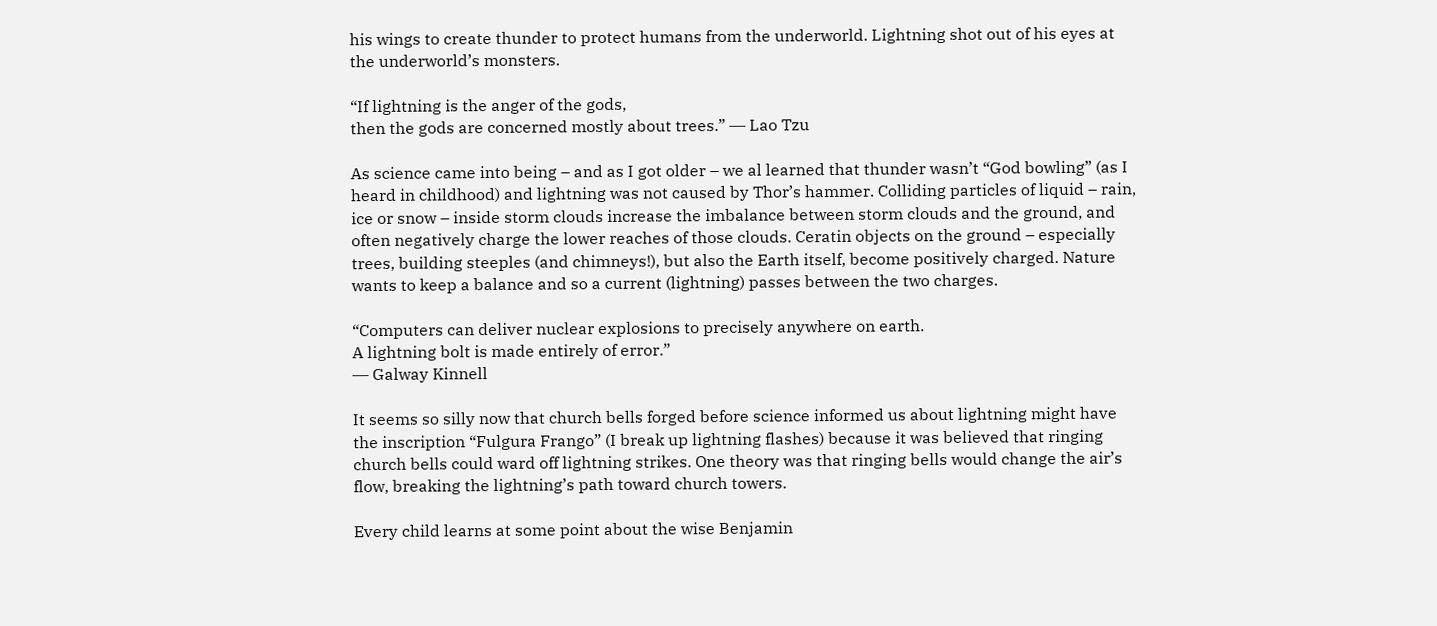his wings to create thunder to protect humans from the underworld. Lightning shot out of his eyes at the underworld’s monsters.

“If lightning is the anger of the gods,
then the gods are concerned mostly about trees.” ― Lao Tzu

As science came into being – and as I got older – we al learned that thunder wasn’t “God bowling” (as I heard in childhood) and lightning was not caused by Thor’s hammer. Colliding particles of liquid – rain, ice or snow – inside storm clouds increase the imbalance between storm clouds and the ground, and often negatively charge the lower reaches of those clouds. Ceratin objects on the ground – especially trees, building steeples (and chimneys!), but also the Earth itself, become positively charged. Nature wants to keep a balance and so a current (lightning) passes between the two charges.

“Computers can deliver nuclear explosions to precisely anywhere on earth.
A lightning bolt is made entirely of error.”
― Galway Kinnell

It seems so silly now that church bells forged before science informed us about lightning might have the inscription “Fulgura Frango” (I break up lightning flashes) because it was believed that ringing church bells could ward off lightning strikes. One theory was that ringing bells would change the air’s flow, breaking the lightning’s path toward church towers.

Every child learns at some point about the wise Benjamin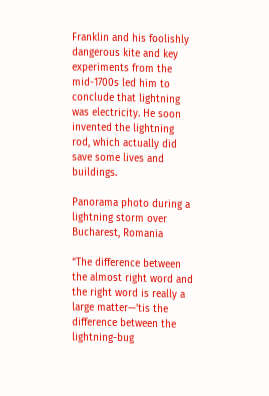Franklin and his foolishly dangerous kite and key experiments from the mid-1700s led him to conclude that lightning was electricity. He soon invented the lightning rod, which actually did save some lives and buildings.

Panorama photo during a lightning storm over Bucharest, Romania

“The difference between the almost right word and the right word is really a large matter—’tis the difference between the lightning-bug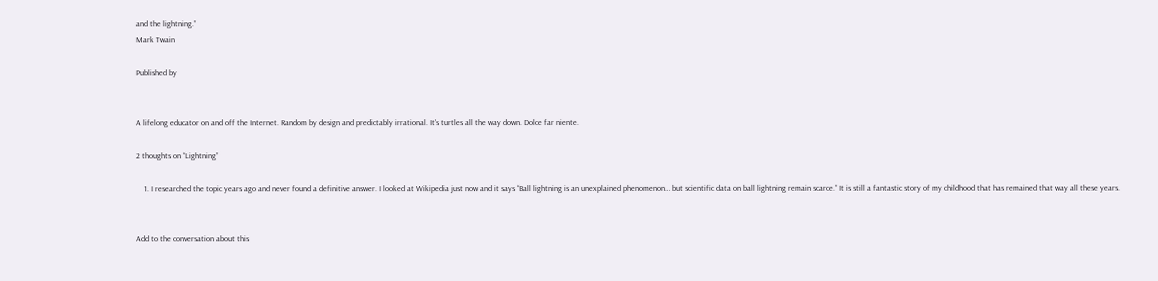and the lightning.”
Mark Twain

Published by


A lifelong educator on and off the Internet. Random by design and predictably irrational. It's turtles all the way down. Dolce far niente.

2 thoughts on “Lightning”

    1. I researched the topic years ago and never found a definitive answer. I looked at Wikipedia just now and it says “Ball lightning is an unexplained phenomenon… but scientific data on ball lightning remain scarce.” It is still a fantastic story of my childhood that has remained that way all these years.


Add to the conversation about this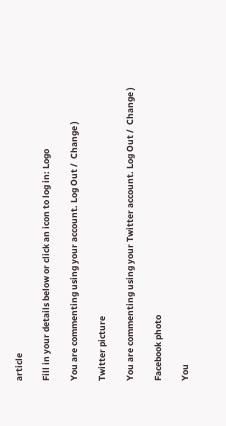article

Fill in your details below or click an icon to log in: Logo

You are commenting using your account. Log Out /  Change )

Twitter picture

You are commenting using your Twitter account. Log Out /  Change )

Facebook photo

You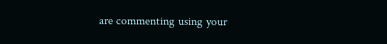are commenting using your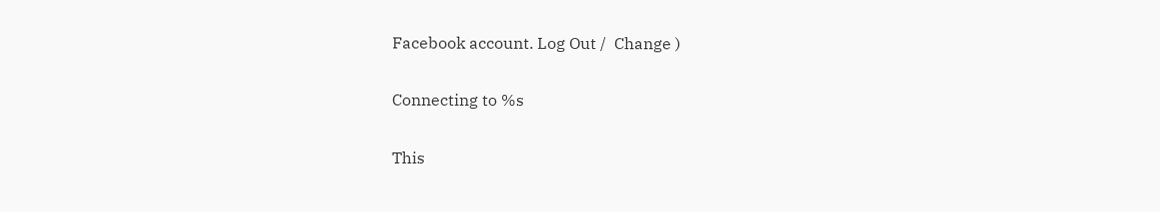Facebook account. Log Out /  Change )

Connecting to %s

This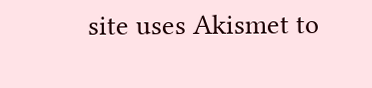site uses Akismet to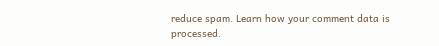reduce spam. Learn how your comment data is processed.